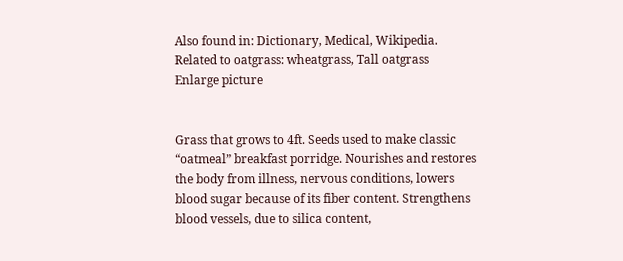Also found in: Dictionary, Medical, Wikipedia.
Related to oatgrass: wheatgrass, Tall oatgrass
Enlarge picture


Grass that grows to 4ft. Seeds used to make classic “oatmeal” breakfast porridge. Nourishes and restores the body from illness, nervous conditions, lowers blood sugar because of its fiber content. Strengthens blood vessels, due to silica content,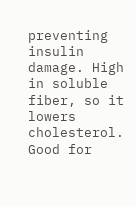preventing insulin damage. High in soluble fiber, so it lowers cholesterol. Good for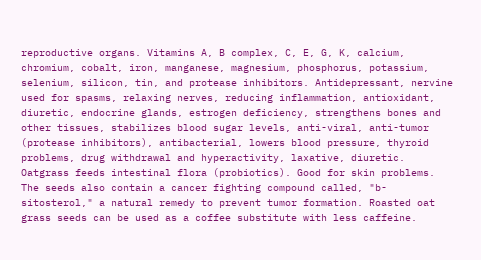reproductive organs. Vitamins A, B complex, C, E, G, K, calcium, chromium, cobalt, iron, manganese, magnesium, phosphorus, potassium, selenium, silicon, tin, and protease inhibitors. Antidepressant, nervine used for spasms, relaxing nerves, reducing inflammation, antioxidant, diuretic, endocrine glands, estrogen deficiency, strengthens bones and other tissues, stabilizes blood sugar levels, anti-viral, anti-tumor (protease inhibitors), antibacterial, lowers blood pressure, thyroid problems, drug withdrawal and hyperactivity, laxative, diuretic. Oatgrass feeds intestinal flora (probiotics). Good for skin problems. The seeds also contain a cancer fighting compound called, "b-sitosterol," a natural remedy to prevent tumor formation. Roasted oat grass seeds can be used as a coffee substitute with less caffeine.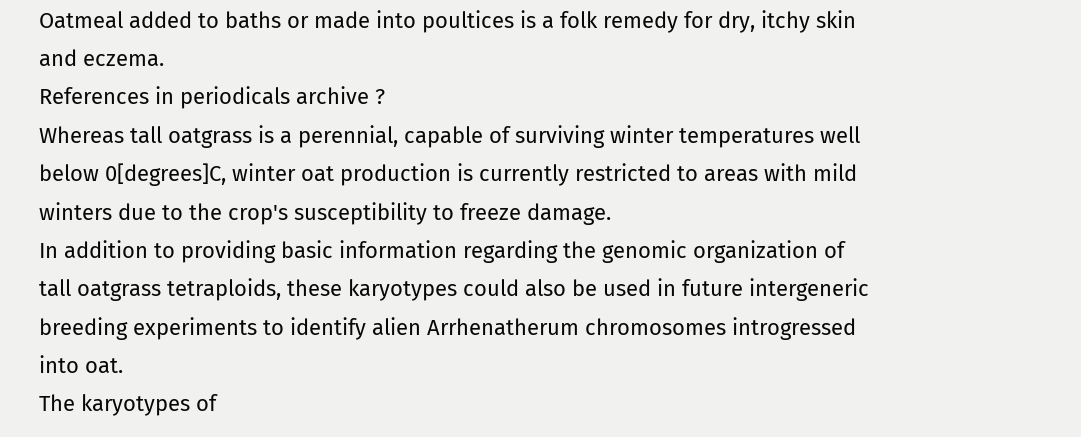Oatmeal added to baths or made into poultices is a folk remedy for dry, itchy skin and eczema.
References in periodicals archive ?
Whereas tall oatgrass is a perennial, capable of surviving winter temperatures well below 0[degrees]C, winter oat production is currently restricted to areas with mild winters due to the crop's susceptibility to freeze damage.
In addition to providing basic information regarding the genomic organization of tall oatgrass tetraploids, these karyotypes could also be used in future intergeneric breeding experiments to identify alien Arrhenatherum chromosomes introgressed into oat.
The karyotypes of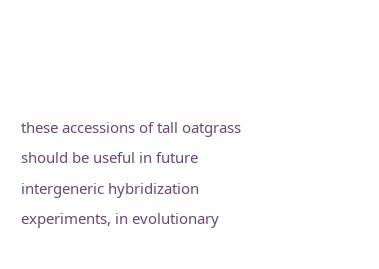these accessions of tall oatgrass should be useful in future intergeneric hybridization experiments, in evolutionary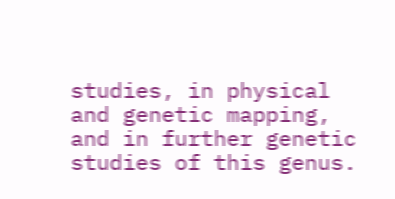studies, in physical and genetic mapping, and in further genetic studies of this genus.